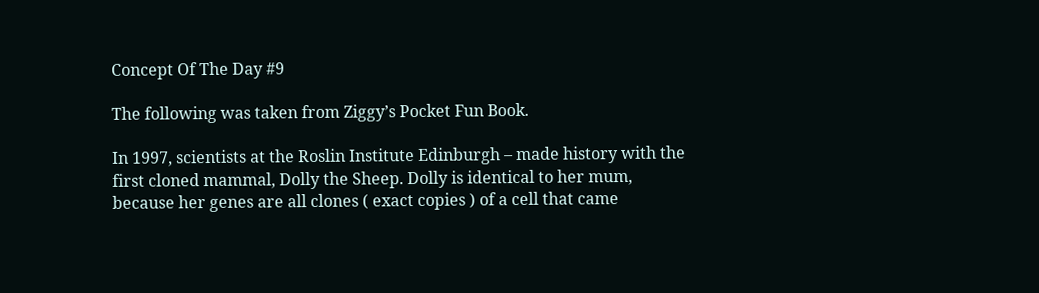Concept Of The Day #9

The following was taken from Ziggy’s Pocket Fun Book.

In 1997, scientists at the Roslin Institute Edinburgh – made history with the first cloned mammal, Dolly the Sheep. Dolly is identical to her mum, because her genes are all clones ( exact copies ) of a cell that came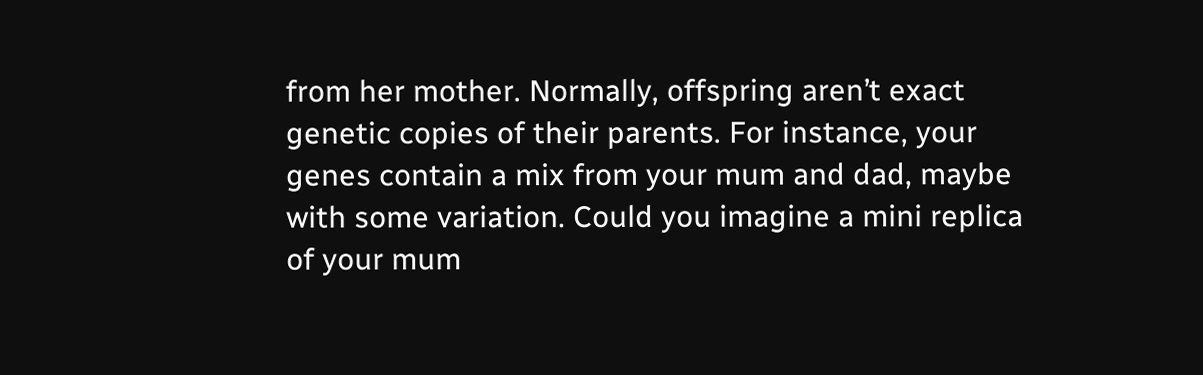from her mother. Normally, offspring aren’t exact genetic copies of their parents. For instance, your genes contain a mix from your mum and dad, maybe with some variation. Could you imagine a mini replica of your mum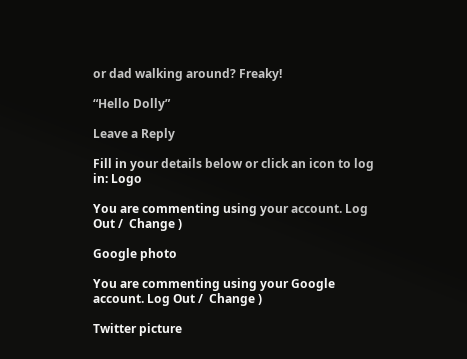or dad walking around? Freaky!

“Hello Dolly”

Leave a Reply

Fill in your details below or click an icon to log in: Logo

You are commenting using your account. Log Out /  Change )

Google photo

You are commenting using your Google account. Log Out /  Change )

Twitter picture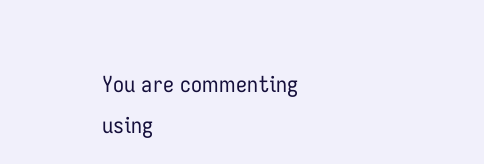You are commenting using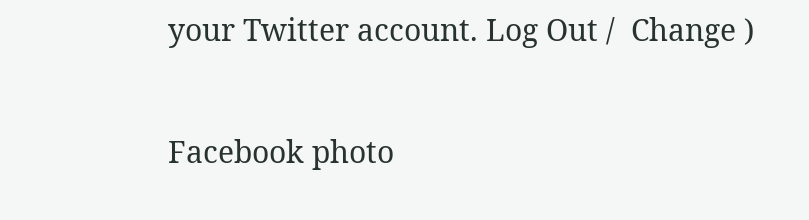your Twitter account. Log Out /  Change )

Facebook photo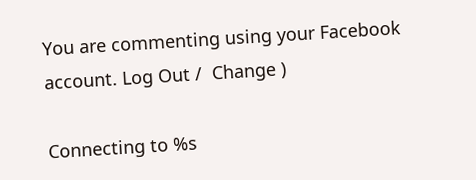You are commenting using your Facebook account. Log Out /  Change )

Connecting to %s